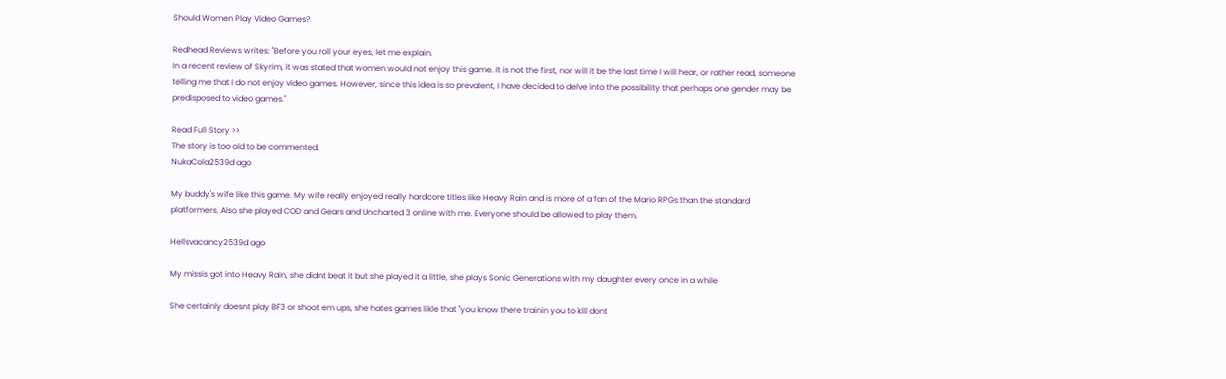Should Women Play Video Games?

Redhead Reviews writes: "Before you roll your eyes, let me explain.
In a recent review of Skyrim, it was stated that women would not enjoy this game. It is not the first, nor will it be the last time I will hear, or rather read, someone telling me that I do not enjoy video games. However, since this idea is so prevalent, I have decided to delve into the possibility that perhaps one gender may be predisposed to video games."

Read Full Story >>
The story is too old to be commented.
NukaCola2539d ago

My buddy's wife like this game. My wife really enjoyed really hardcore titles like Heavy Rain and is more of a fan of the Mario RPGs than the standard platformers. Also she played COD and Gears and Uncharted 3 online with me. Everyone should be allowed to play them.

Hellsvacancy2539d ago

My missis got into Heavy Rain, she didnt beat it but she played it a little, she plays Sonic Generations with my daughter every once in a while

She certainly doesnt play BF3 or shoot em ups, she hates games likle that "you know there trainin you to kill dont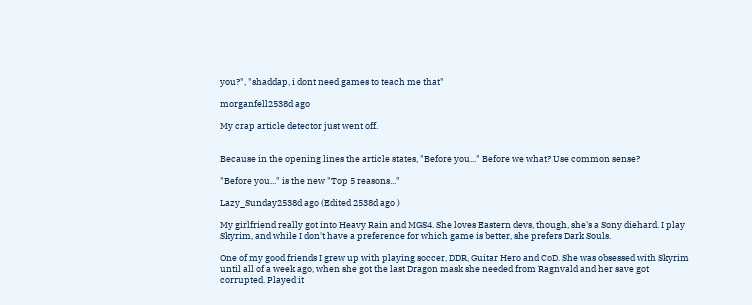you?", "shaddap, i dont need games to teach me that"

morganfell2538d ago

My crap article detector just went off.


Because in the opening lines the article states, "Before you..." Before we what? Use common sense?

"Before you..." is the new "Top 5 reasons..."

Lazy_Sunday2538d ago (Edited 2538d ago )

My girlfriend really got into Heavy Rain and MGS4. She loves Eastern devs, though, she's a Sony diehard. I play Skyrim, and while I don't have a preference for which game is better, she prefers Dark Souls.

One of my good friends I grew up with playing soccer, DDR, Guitar Hero and CoD. She was obsessed with Skyrim until all of a week ago, when she got the last Dragon mask she needed from Ragnvald and her save got corrupted. Played it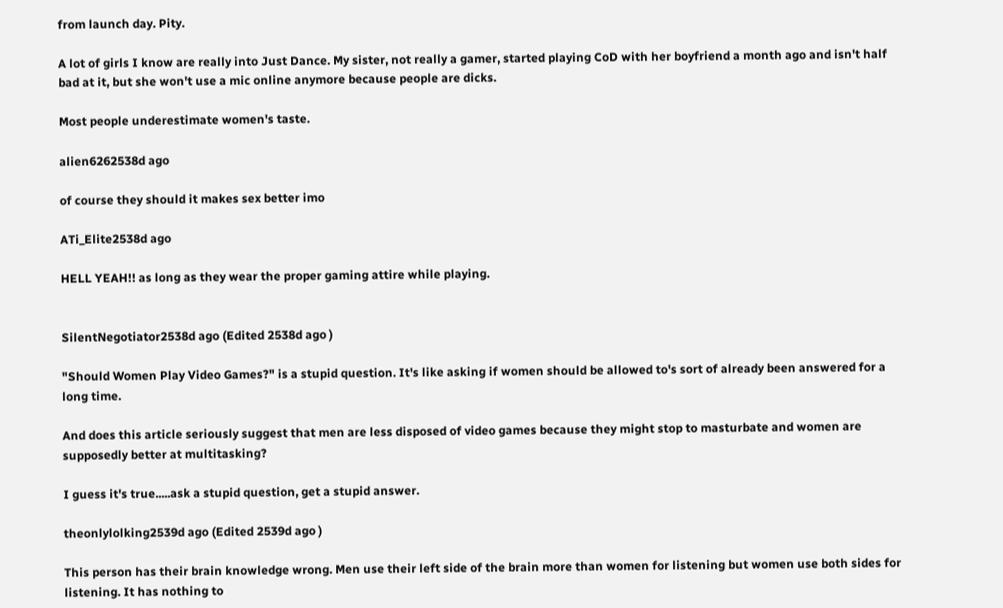from launch day. Pity.

A lot of girls I know are really into Just Dance. My sister, not really a gamer, started playing CoD with her boyfriend a month ago and isn't half bad at it, but she won't use a mic online anymore because people are dicks.

Most people underestimate women's taste.

alien6262538d ago

of course they should it makes sex better imo

ATi_Elite2538d ago

HELL YEAH!! as long as they wear the proper gaming attire while playing.


SilentNegotiator2538d ago (Edited 2538d ago )

"Should Women Play Video Games?" is a stupid question. It's like asking if women should be allowed to's sort of already been answered for a long time.

And does this article seriously suggest that men are less disposed of video games because they might stop to masturbate and women are supposedly better at multitasking?

I guess it's true.....ask a stupid question, get a stupid answer.

theonlylolking2539d ago (Edited 2539d ago )

This person has their brain knowledge wrong. Men use their left side of the brain more than women for listening but women use both sides for listening. It has nothing to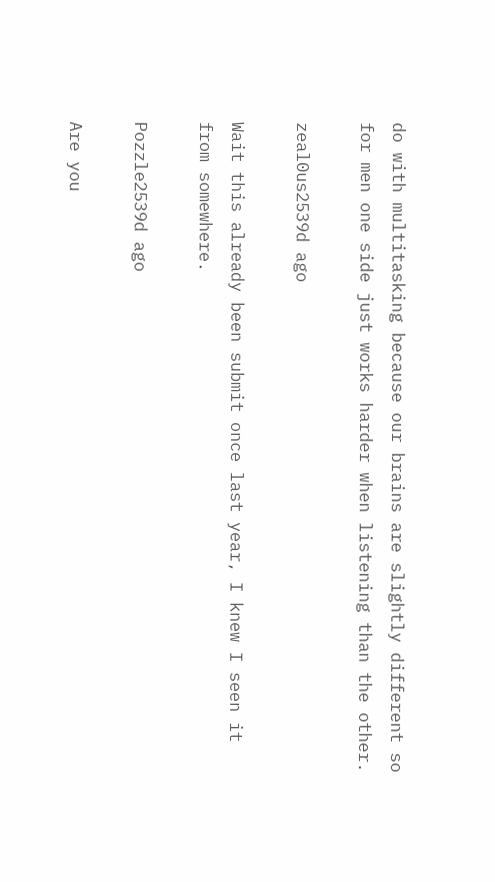do with multitasking because our brains are slightly different so for men one side just works harder when listening than the other.

zeal0us2539d ago

Wait this already been submit once last year, I knew I seen it from somewhere.

Pozzle2539d ago

Are you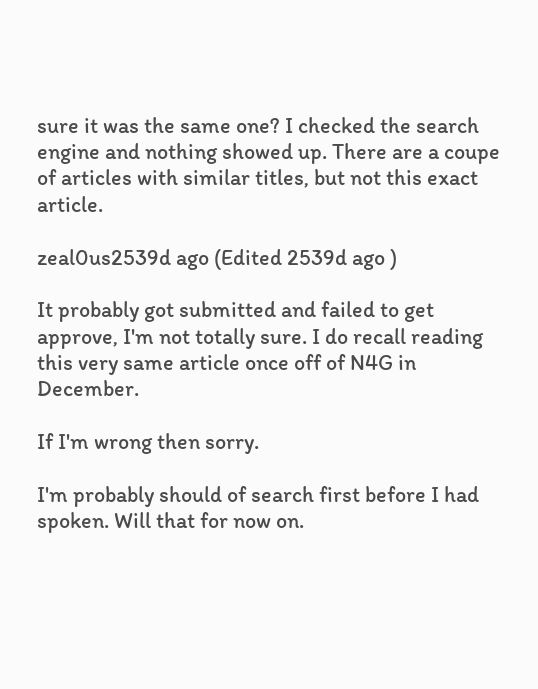sure it was the same one? I checked the search engine and nothing showed up. There are a coupe of articles with similar titles, but not this exact article.

zeal0us2539d ago (Edited 2539d ago )

It probably got submitted and failed to get approve, I'm not totally sure. I do recall reading this very same article once off of N4G in December.

If I'm wrong then sorry.

I'm probably should of search first before I had spoken. Will that for now on.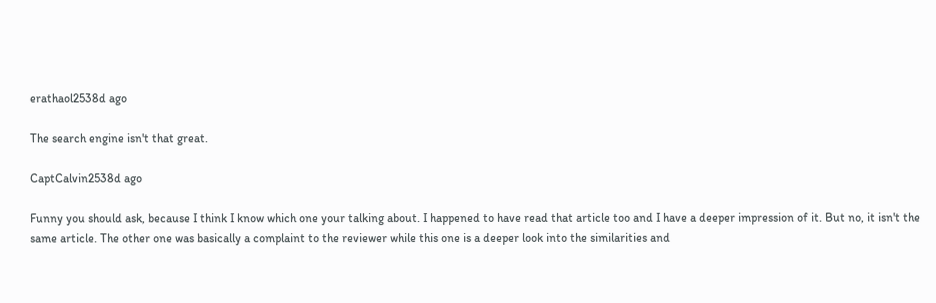erathaol2538d ago

The search engine isn't that great.

CaptCalvin2538d ago

Funny you should ask, because I think I know which one your talking about. I happened to have read that article too and I have a deeper impression of it. But no, it isn't the same article. The other one was basically a complaint to the reviewer while this one is a deeper look into the similarities and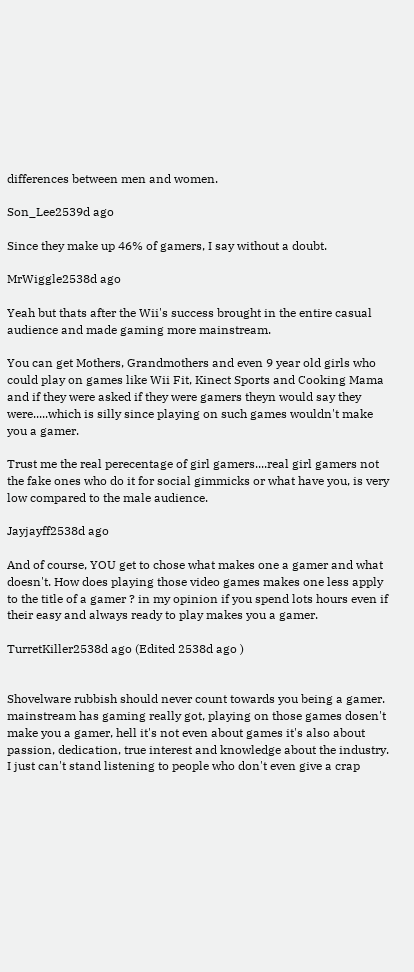differences between men and women.

Son_Lee2539d ago

Since they make up 46% of gamers, I say without a doubt.

MrWiggle2538d ago

Yeah but thats after the Wii's success brought in the entire casual audience and made gaming more mainstream.

You can get Mothers, Grandmothers and even 9 year old girls who could play on games like Wii Fit, Kinect Sports and Cooking Mama and if they were asked if they were gamers theyn would say they were.....which is silly since playing on such games wouldn't make you a gamer.

Trust me the real perecentage of girl gamers....real girl gamers not the fake ones who do it for social gimmicks or what have you, is very low compared to the male audience.

Jayjayff2538d ago

And of course, YOU get to chose what makes one a gamer and what doesn't. How does playing those video games makes one less apply to the title of a gamer ? in my opinion if you spend lots hours even if their easy and always ready to play makes you a gamer.

TurretKiller2538d ago (Edited 2538d ago )


Shovelware rubbish should never count towards you being a gamer. mainstream has gaming really got, playing on those games dosen't make you a gamer, hell it's not even about games it's also about passion, dedication, true interest and knowledge about the industry. I just can't stand listening to people who don't even give a crap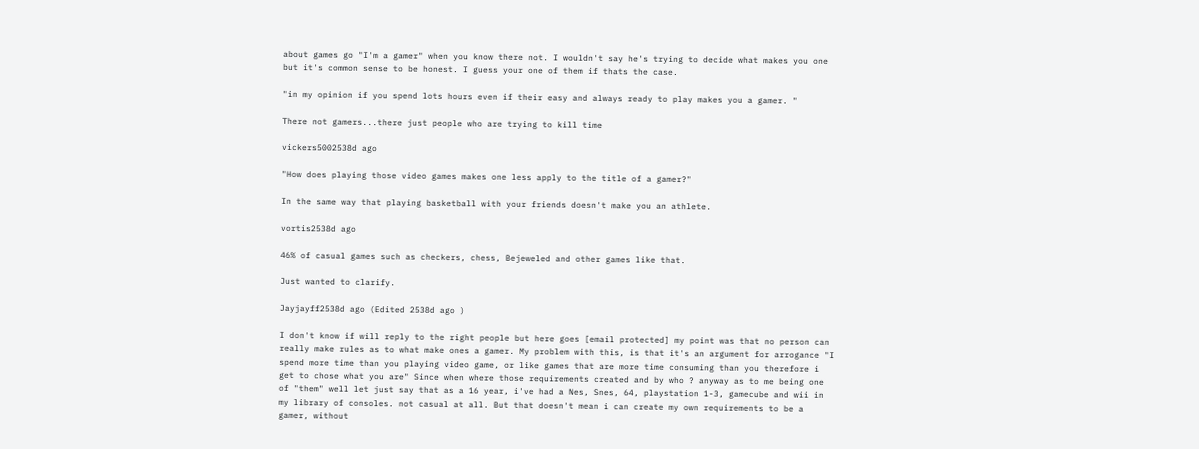about games go "I'm a gamer" when you know there not. I wouldn't say he's trying to decide what makes you one but it's common sense to be honest. I guess your one of them if thats the case.

"in my opinion if you spend lots hours even if their easy and always ready to play makes you a gamer. "

There not gamers...there just people who are trying to kill time

vickers5002538d ago

"How does playing those video games makes one less apply to the title of a gamer?"

In the same way that playing basketball with your friends doesn't make you an athlete.

vortis2538d ago

46% of casual games such as checkers, chess, Bejeweled and other games like that.

Just wanted to clarify.

Jayjayff2538d ago (Edited 2538d ago )

I don't know if will reply to the right people but here goes [email protected] my point was that no person can really make rules as to what make ones a gamer. My problem with this, is that it's an argument for arrogance "I spend more time than you playing video game, or like games that are more time consuming than you therefore i get to chose what you are" Since when where those requirements created and by who ? anyway as to me being one of "them" well let just say that as a 16 year, i've had a Nes, Snes, 64, playstation 1-3, gamecube and wii in my library of consoles. not casual at all. But that doesn't mean i can create my own requirements to be a gamer, without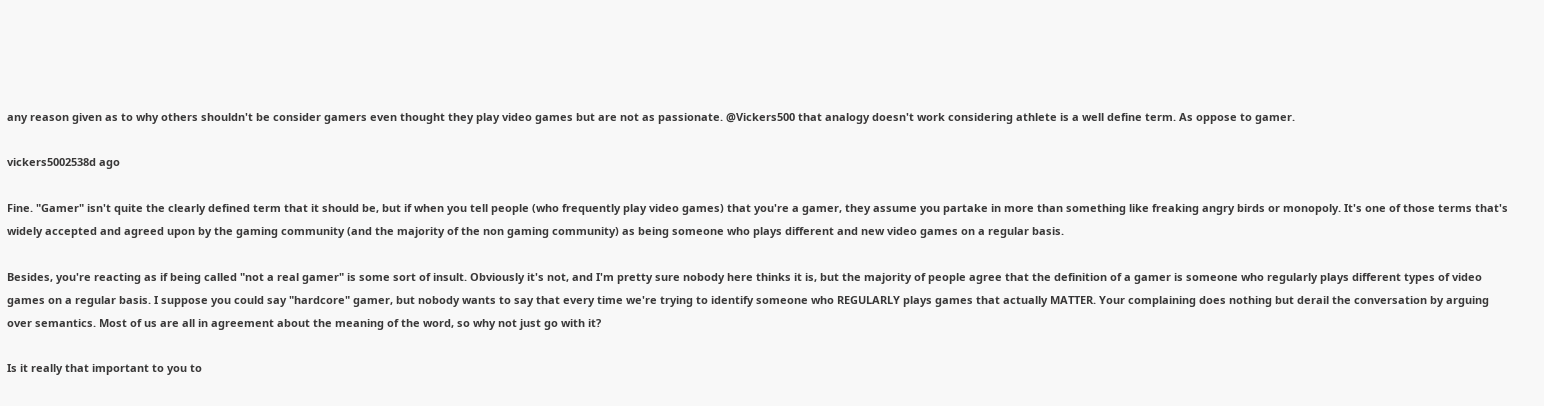any reason given as to why others shouldn't be consider gamers even thought they play video games but are not as passionate. @Vickers500 that analogy doesn't work considering athlete is a well define term. As oppose to gamer.

vickers5002538d ago

Fine. "Gamer" isn't quite the clearly defined term that it should be, but if when you tell people (who frequently play video games) that you're a gamer, they assume you partake in more than something like freaking angry birds or monopoly. It's one of those terms that's widely accepted and agreed upon by the gaming community (and the majority of the non gaming community) as being someone who plays different and new video games on a regular basis.

Besides, you're reacting as if being called "not a real gamer" is some sort of insult. Obviously it's not, and I'm pretty sure nobody here thinks it is, but the majority of people agree that the definition of a gamer is someone who regularly plays different types of video games on a regular basis. I suppose you could say "hardcore" gamer, but nobody wants to say that every time we're trying to identify someone who REGULARLY plays games that actually MATTER. Your complaining does nothing but derail the conversation by arguing over semantics. Most of us are all in agreement about the meaning of the word, so why not just go with it?

Is it really that important to you to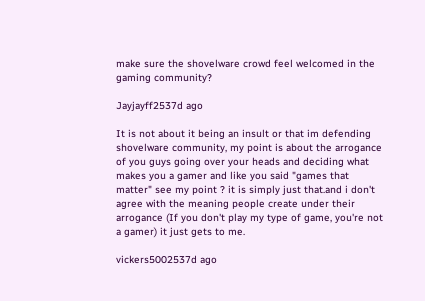make sure the shovelware crowd feel welcomed in the gaming community?

Jayjayff2537d ago

It is not about it being an insult or that im defending shovelware community, my point is about the arrogance of you guys going over your heads and deciding what makes you a gamer and like you said "games that matter" see my point ? it is simply just that.and i don't agree with the meaning people create under their arrogance (If you don't play my type of game, you're not a gamer) it just gets to me.

vickers5002537d ago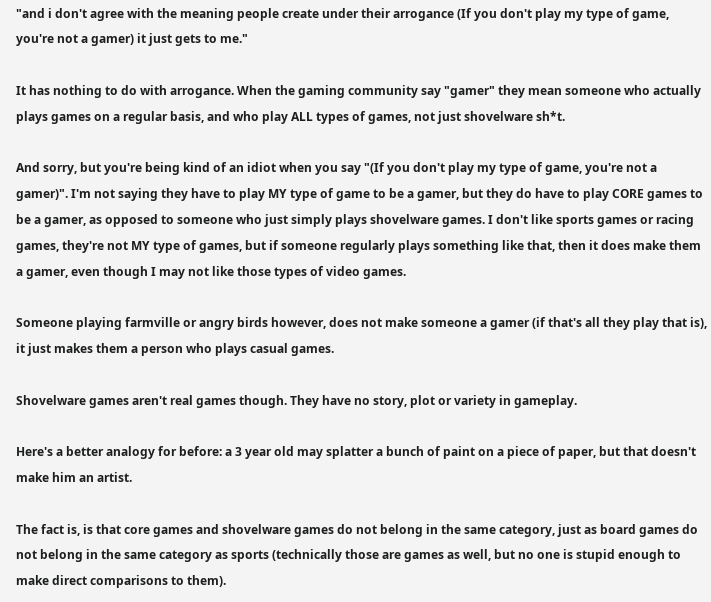"and i don't agree with the meaning people create under their arrogance (If you don't play my type of game, you're not a gamer) it just gets to me."

It has nothing to do with arrogance. When the gaming community say "gamer" they mean someone who actually plays games on a regular basis, and who play ALL types of games, not just shovelware sh*t.

And sorry, but you're being kind of an idiot when you say "(If you don't play my type of game, you're not a gamer)". I'm not saying they have to play MY type of game to be a gamer, but they do have to play CORE games to be a gamer, as opposed to someone who just simply plays shovelware games. I don't like sports games or racing games, they're not MY type of games, but if someone regularly plays something like that, then it does make them a gamer, even though I may not like those types of video games.

Someone playing farmville or angry birds however, does not make someone a gamer (if that's all they play that is), it just makes them a person who plays casual games.

Shovelware games aren't real games though. They have no story, plot or variety in gameplay.

Here's a better analogy for before: a 3 year old may splatter a bunch of paint on a piece of paper, but that doesn't make him an artist.

The fact is, is that core games and shovelware games do not belong in the same category, just as board games do not belong in the same category as sports (technically those are games as well, but no one is stupid enough to make direct comparisons to them).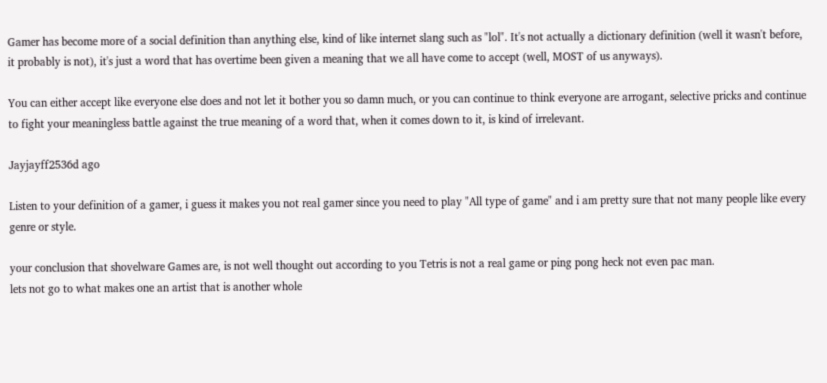Gamer has become more of a social definition than anything else, kind of like internet slang such as "lol". It's not actually a dictionary definition (well it wasn't before, it probably is not), it's just a word that has overtime been given a meaning that we all have come to accept (well, MOST of us anyways).

You can either accept like everyone else does and not let it bother you so damn much, or you can continue to think everyone are arrogant, selective pricks and continue to fight your meaningless battle against the true meaning of a word that, when it comes down to it, is kind of irrelevant.

Jayjayff2536d ago

Listen to your definition of a gamer, i guess it makes you not real gamer since you need to play "All type of game" and i am pretty sure that not many people like every genre or style.

your conclusion that shovelware Games are, is not well thought out according to you Tetris is not a real game or ping pong heck not even pac man.
lets not go to what makes one an artist that is another whole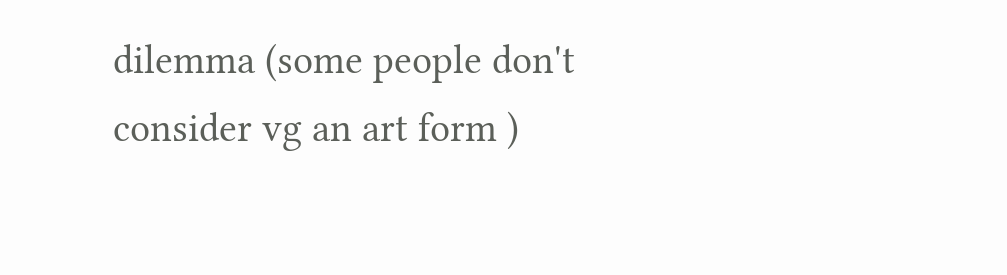dilemma (some people don't consider vg an art form )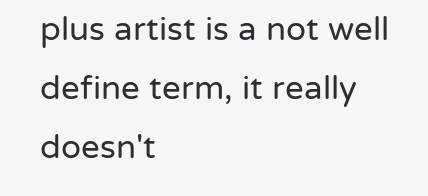plus artist is a not well define term, it really doesn't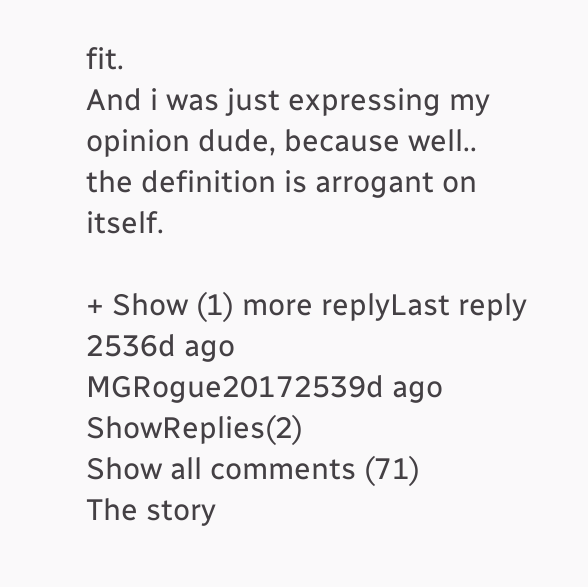fit.
And i was just expressing my opinion dude, because well.. the definition is arrogant on itself.

+ Show (1) more replyLast reply 2536d ago
MGRogue20172539d ago ShowReplies(2)
Show all comments (71)
The story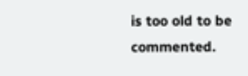is too old to be commented.